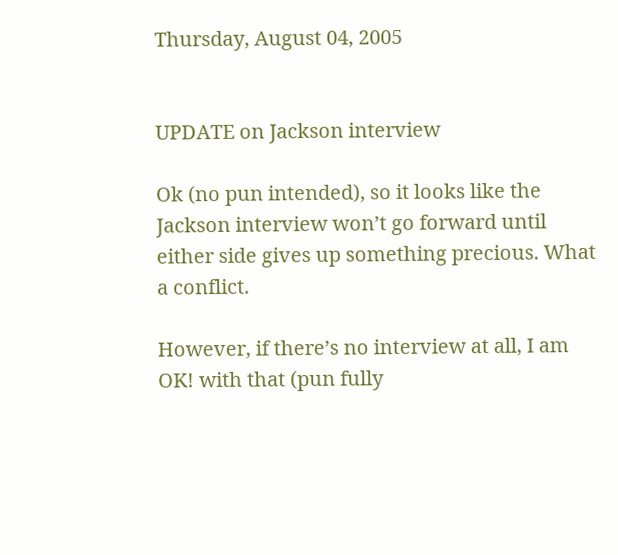Thursday, August 04, 2005


UPDATE on Jackson interview

Ok (no pun intended), so it looks like the Jackson interview won’t go forward until either side gives up something precious. What a conflict.

However, if there’s no interview at all, I am OK! with that (pun fully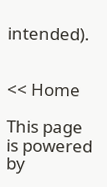intended).


<< Home

This page is powered by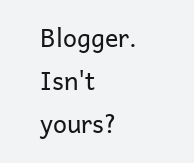Blogger. Isn't yours?